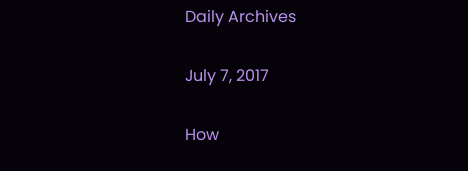Daily Archives

July 7, 2017

How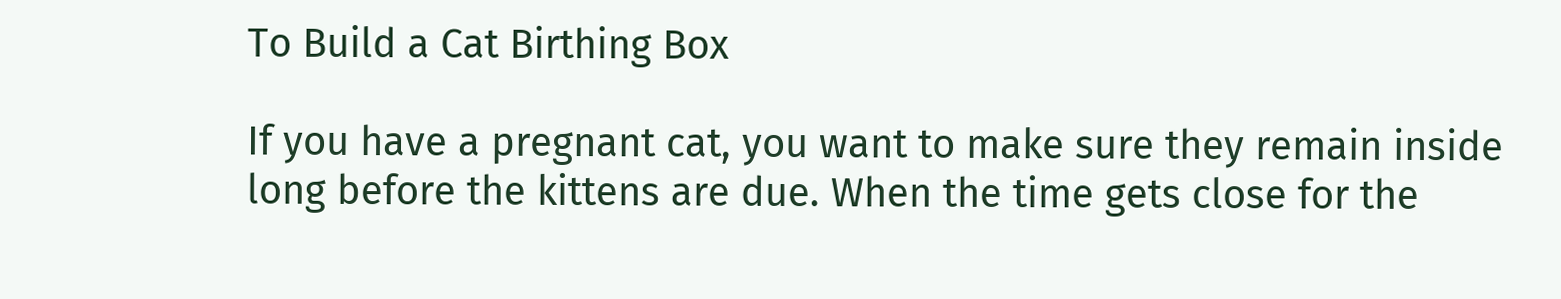To Build a Cat Birthing Box

If you have a pregnant cat, you want to make sure they remain inside long before the kittens are due. When the time gets close for the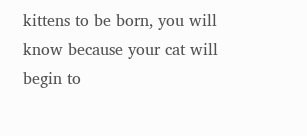kittens to be born, you will know because your cat will begin to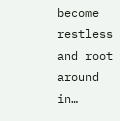become restless and root around in…